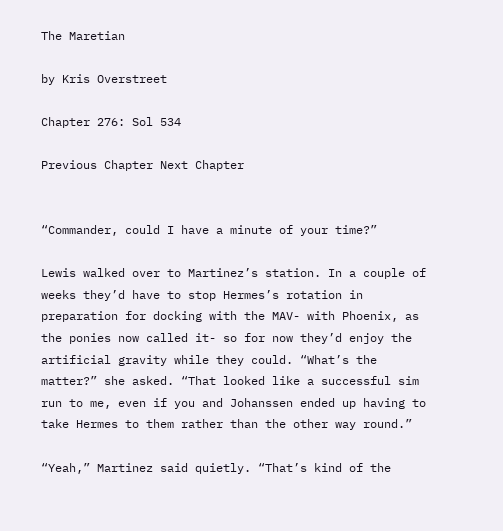The Maretian

by Kris Overstreet

Chapter 276: Sol 534

Previous Chapter Next Chapter


“Commander, could I have a minute of your time?”

Lewis walked over to Martinez’s station. In a couple of weeks they’d have to stop Hermes’s rotation in preparation for docking with the MAV- with Phoenix, as the ponies now called it- so for now they’d enjoy the artificial gravity while they could. “What’s the matter?” she asked. “That looked like a successful sim run to me, even if you and Johanssen ended up having to take Hermes to them rather than the other way round.”

“Yeah,” Martinez said quietly. “That’s kind of the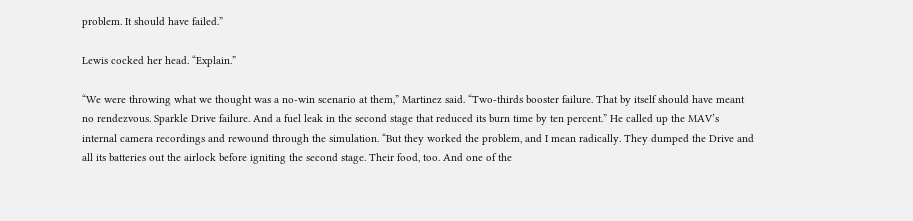problem. It should have failed.”

Lewis cocked her head. “Explain.”

“We were throwing what we thought was a no-win scenario at them,” Martinez said. “Two-thirds booster failure. That by itself should have meant no rendezvous. Sparkle Drive failure. And a fuel leak in the second stage that reduced its burn time by ten percent.” He called up the MAV’s internal camera recordings and rewound through the simulation. “But they worked the problem, and I mean radically. They dumped the Drive and all its batteries out the airlock before igniting the second stage. Their food, too. And one of the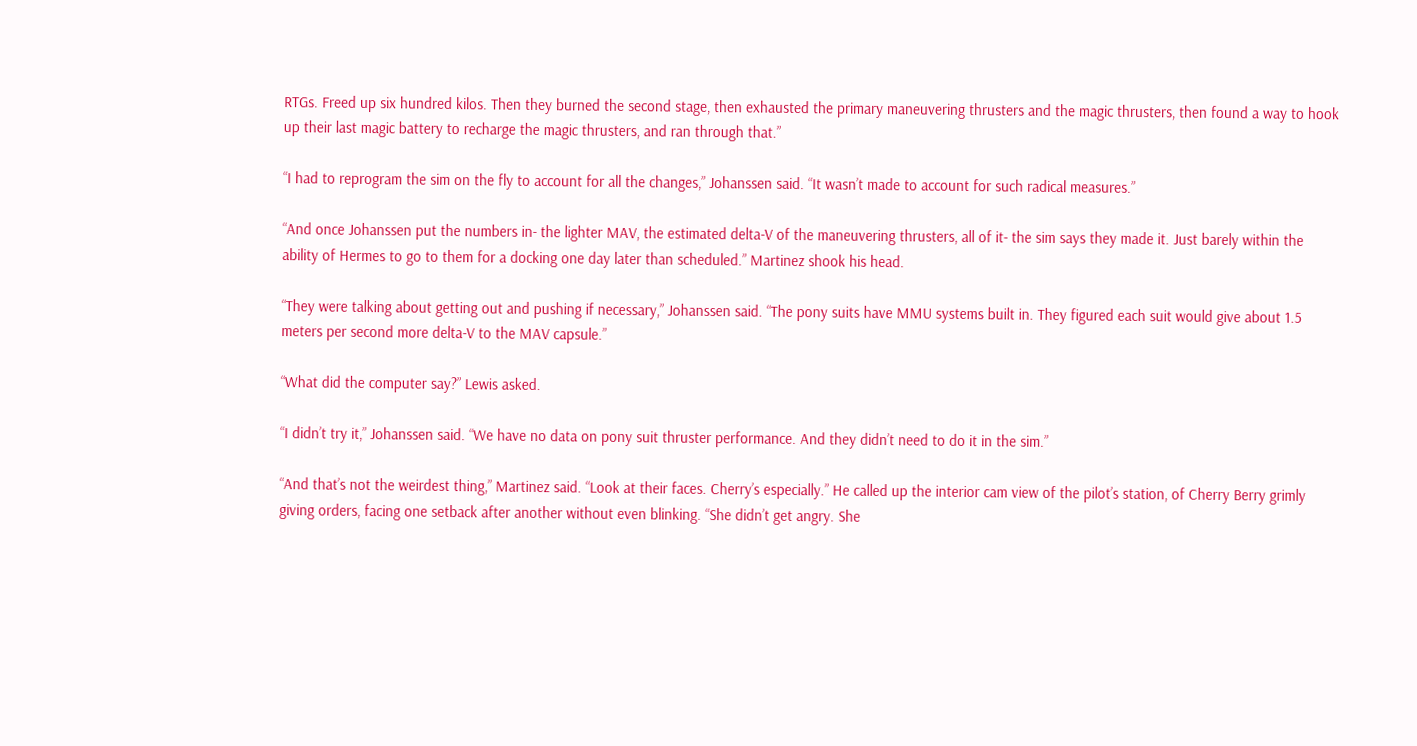RTGs. Freed up six hundred kilos. Then they burned the second stage, then exhausted the primary maneuvering thrusters and the magic thrusters, then found a way to hook up their last magic battery to recharge the magic thrusters, and ran through that.”

“I had to reprogram the sim on the fly to account for all the changes,” Johanssen said. “It wasn’t made to account for such radical measures.”

“And once Johanssen put the numbers in- the lighter MAV, the estimated delta-V of the maneuvering thrusters, all of it- the sim says they made it. Just barely within the ability of Hermes to go to them for a docking one day later than scheduled.” Martinez shook his head.

“They were talking about getting out and pushing if necessary,” Johanssen said. “The pony suits have MMU systems built in. They figured each suit would give about 1.5 meters per second more delta-V to the MAV capsule.”

“What did the computer say?” Lewis asked.

“I didn’t try it,” Johanssen said. “We have no data on pony suit thruster performance. And they didn’t need to do it in the sim.”

“And that’s not the weirdest thing,” Martinez said. “Look at their faces. Cherry’s especially.” He called up the interior cam view of the pilot’s station, of Cherry Berry grimly giving orders, facing one setback after another without even blinking. “She didn’t get angry. She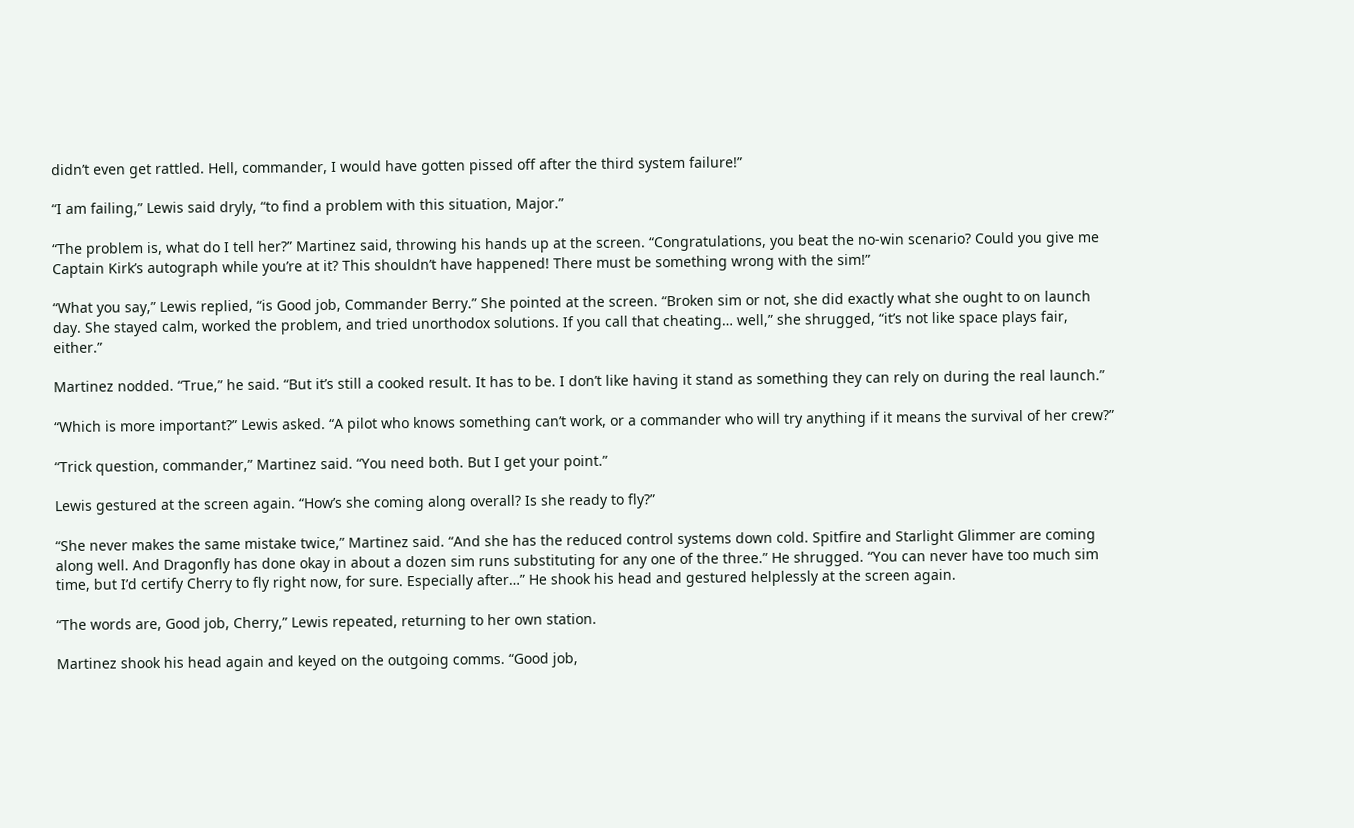didn’t even get rattled. Hell, commander, I would have gotten pissed off after the third system failure!”

“I am failing,” Lewis said dryly, “to find a problem with this situation, Major.”

“The problem is, what do I tell her?” Martinez said, throwing his hands up at the screen. “Congratulations, you beat the no-win scenario? Could you give me Captain Kirk’s autograph while you’re at it? This shouldn’t have happened! There must be something wrong with the sim!”

“What you say,” Lewis replied, “is Good job, Commander Berry.” She pointed at the screen. “Broken sim or not, she did exactly what she ought to on launch day. She stayed calm, worked the problem, and tried unorthodox solutions. If you call that cheating… well,” she shrugged, “it’s not like space plays fair, either.”

Martinez nodded. “True,” he said. “But it’s still a cooked result. It has to be. I don’t like having it stand as something they can rely on during the real launch.”

“Which is more important?” Lewis asked. “A pilot who knows something can’t work, or a commander who will try anything if it means the survival of her crew?”

“Trick question, commander,” Martinez said. “You need both. But I get your point.”

Lewis gestured at the screen again. “How’s she coming along overall? Is she ready to fly?”

“She never makes the same mistake twice,” Martinez said. “And she has the reduced control systems down cold. Spitfire and Starlight Glimmer are coming along well. And Dragonfly has done okay in about a dozen sim runs substituting for any one of the three.” He shrugged. “You can never have too much sim time, but I’d certify Cherry to fly right now, for sure. Especially after…” He shook his head and gestured helplessly at the screen again.

“The words are, Good job, Cherry,” Lewis repeated, returning to her own station.

Martinez shook his head again and keyed on the outgoing comms. “Good job,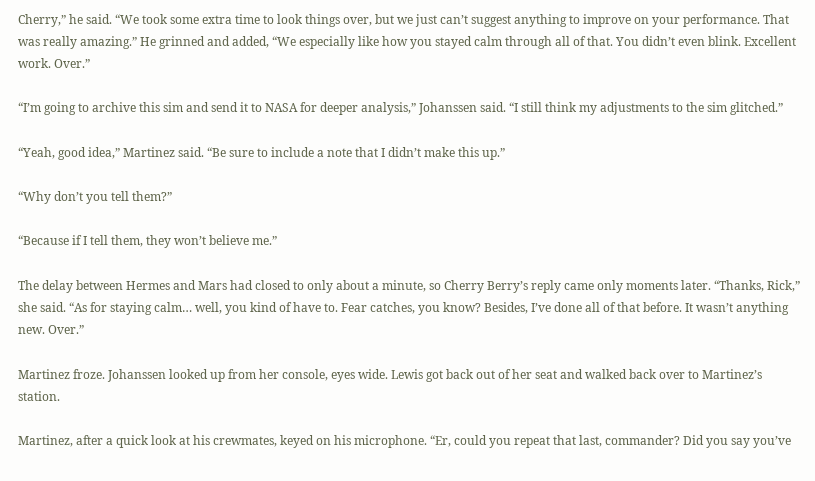Cherry,” he said. “We took some extra time to look things over, but we just can’t suggest anything to improve on your performance. That was really amazing.” He grinned and added, “We especially like how you stayed calm through all of that. You didn’t even blink. Excellent work. Over.”

“I’m going to archive this sim and send it to NASA for deeper analysis,” Johanssen said. “I still think my adjustments to the sim glitched.”

“Yeah, good idea,” Martinez said. “Be sure to include a note that I didn’t make this up.”

“Why don’t you tell them?”

“Because if I tell them, they won’t believe me.”

The delay between Hermes and Mars had closed to only about a minute, so Cherry Berry’s reply came only moments later. “Thanks, Rick,” she said. “As for staying calm… well, you kind of have to. Fear catches, you know? Besides, I’ve done all of that before. It wasn’t anything new. Over.”

Martinez froze. Johanssen looked up from her console, eyes wide. Lewis got back out of her seat and walked back over to Martinez’s station.

Martinez, after a quick look at his crewmates, keyed on his microphone. “Er, could you repeat that last, commander? Did you say you’ve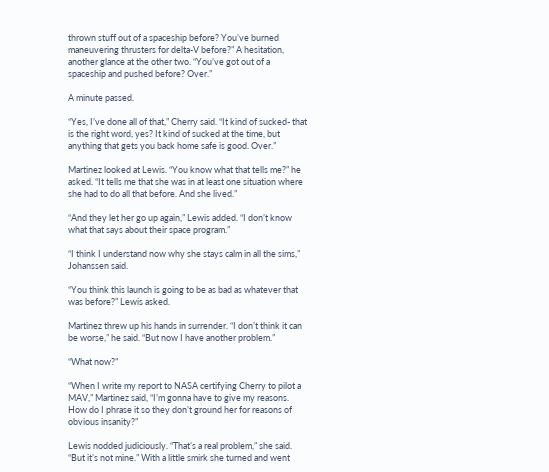thrown stuff out of a spaceship before? You’ve burned maneuvering thrusters for delta-V before?” A hesitation, another glance at the other two. “You’ve got out of a spaceship and pushed before? Over.”

A minute passed.

“Yes, I’ve done all of that,” Cherry said. “It kind of sucked- that is the right word, yes? It kind of sucked at the time, but anything that gets you back home safe is good. Over.”

Martinez looked at Lewis. “You know what that tells me?” he asked. “It tells me that she was in at least one situation where she had to do all that before. And she lived.”

“And they let her go up again,” Lewis added. “I don’t know what that says about their space program.”

“I think I understand now why she stays calm in all the sims,” Johanssen said.

“You think this launch is going to be as bad as whatever that was before?” Lewis asked.

Martinez threw up his hands in surrender. “I don’t think it can be worse,” he said. “But now I have another problem.”

“What now?”

“When I write my report to NASA certifying Cherry to pilot a MAV,” Martinez said, “I’m gonna have to give my reasons. How do I phrase it so they don’t ground her for reasons of obvious insanity?”

Lewis nodded judiciously. “That’s a real problem,” she said. “But it’s not mine.” With a little smirk she turned and went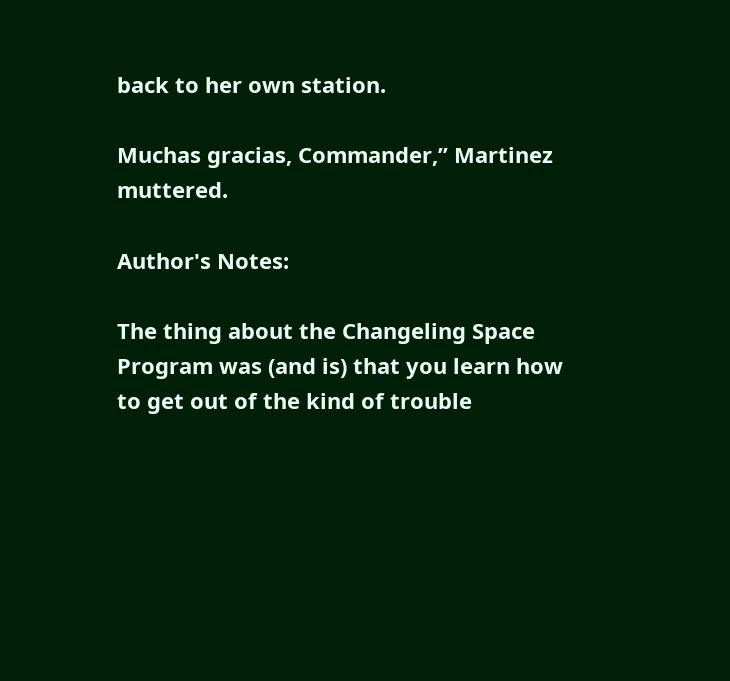back to her own station.

Muchas gracias, Commander,” Martinez muttered.

Author's Notes:

The thing about the Changeling Space Program was (and is) that you learn how to get out of the kind of trouble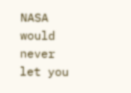NASA would never let you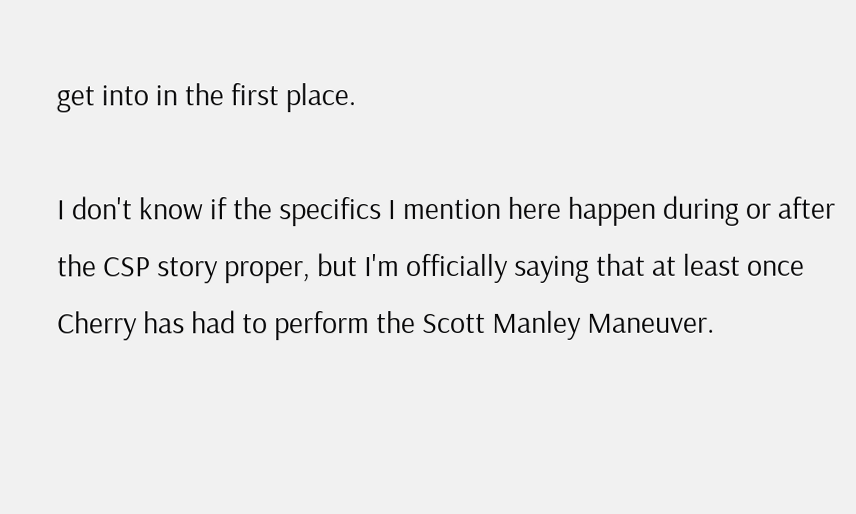get into in the first place.

I don't know if the specifics I mention here happen during or after the CSP story proper, but I'm officially saying that at least once Cherry has had to perform the Scott Manley Maneuver.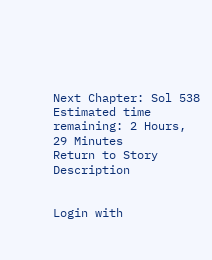Next Chapter: Sol 538 Estimated time remaining: 2 Hours, 29 Minutes
Return to Story Description


Login with